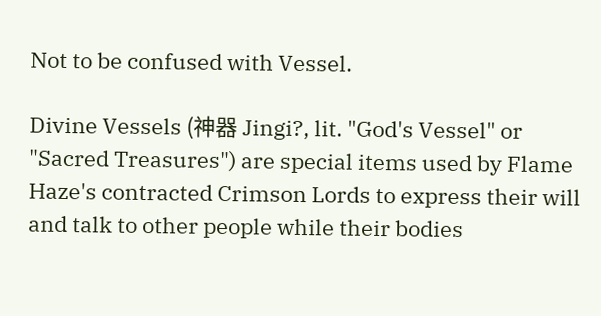Not to be confused with Vessel.

Divine Vessels (神器 Jingi?, lit. "God's Vessel" or "Sacred Treasures") are special items used by Flame Haze's contracted Crimson Lords to express their will and talk to other people while their bodies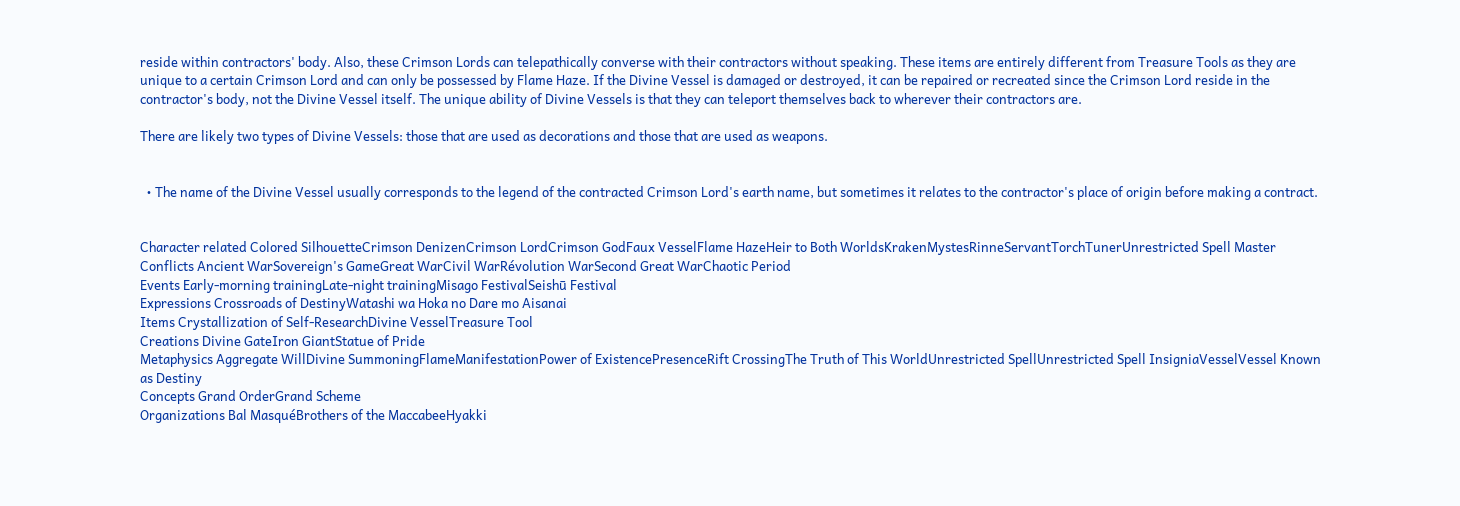reside within contractors' body. Also, these Crimson Lords can telepathically converse with their contractors without speaking. These items are entirely different from Treasure Tools as they are unique to a certain Crimson Lord and can only be possessed by Flame Haze. If the Divine Vessel is damaged or destroyed, it can be repaired or recreated since the Crimson Lord reside in the contractor's body, not the Divine Vessel itself. The unique ability of Divine Vessels is that they can teleport themselves back to wherever their contractors are.

There are likely two types of Divine Vessels: those that are used as decorations and those that are used as weapons.


  • The name of the Divine Vessel usually corresponds to the legend of the contracted Crimson Lord's earth name, but sometimes it relates to the contractor's place of origin before making a contract.


Character related Colored SilhouetteCrimson DenizenCrimson LordCrimson GodFaux VesselFlame HazeHeir to Both WorldsKrakenMystesRinneServantTorchTunerUnrestricted Spell Master
Conflicts Ancient WarSovereign's GameGreat WarCivil WarRévolution WarSecond Great WarChaotic Period
Events Early-morning trainingLate-night trainingMisago FestivalSeishū Festival
Expressions Crossroads of DestinyWatashi wa Hoka no Dare mo Aisanai
Items Crystallization of Self-ResearchDivine VesselTreasure Tool
Creations Divine GateIron GiantStatue of Pride
Metaphysics Aggregate WillDivine SummoningFlameManifestationPower of ExistencePresenceRift CrossingThe Truth of This WorldUnrestricted SpellUnrestricted Spell InsigniaVesselVessel Known as Destiny
Concepts Grand OrderGrand Scheme
Organizations Bal MasquéBrothers of the MaccabeeHyakki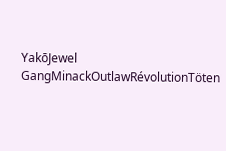YakōJewel GangMinackOutlawRévolutionTöten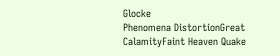Glocke
Phenomena DistortionGreat CalamityFaint Heaven Quake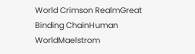World Crimson RealmGreat Binding ChainHuman WorldMaelstrom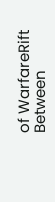of WarfareRift Between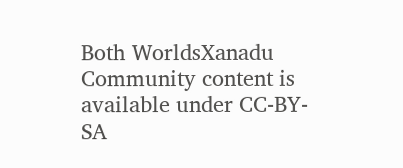Both WorldsXanadu
Community content is available under CC-BY-SA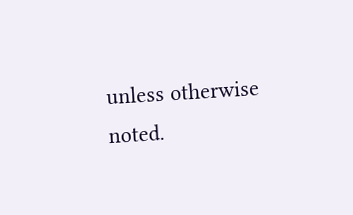unless otherwise noted.